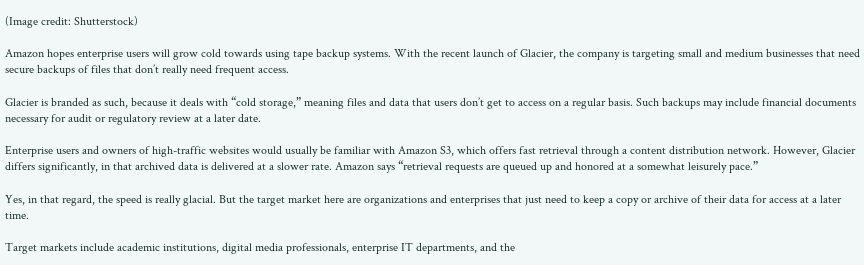(Image credit: Shutterstock)

Amazon hopes enterprise users will grow cold towards using tape backup systems. With the recent launch of Glacier, the company is targeting small and medium businesses that need secure backups of files that don’t really need frequent access.

Glacier is branded as such, because it deals with “cold storage,” meaning files and data that users don’t get to access on a regular basis. Such backups may include financial documents necessary for audit or regulatory review at a later date.

Enterprise users and owners of high-traffic websites would usually be familiar with Amazon S3, which offers fast retrieval through a content distribution network. However, Glacier differs significantly, in that archived data is delivered at a slower rate. Amazon says “retrieval requests are queued up and honored at a somewhat leisurely pace.”

Yes, in that regard, the speed is really glacial. But the target market here are organizations and enterprises that just need to keep a copy or archive of their data for access at a later time.

Target markets include academic institutions, digital media professionals, enterprise IT departments, and the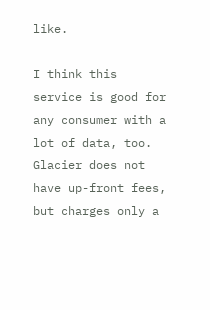like.

I think this service is good for any consumer with a lot of data, too. Glacier does not have up-front fees, but charges only a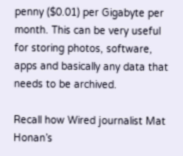penny ($0.01) per Gigabyte per month. This can be very useful for storing photos, software, apps and basically any data that needs to be archived.

Recall how Wired journalist Mat Honan’s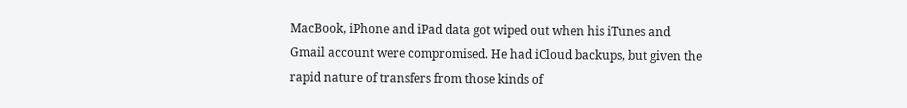MacBook, iPhone and iPad data got wiped out when his iTunes and Gmail account were compromised. He had iCloud backups, but given the rapid nature of transfers from those kinds of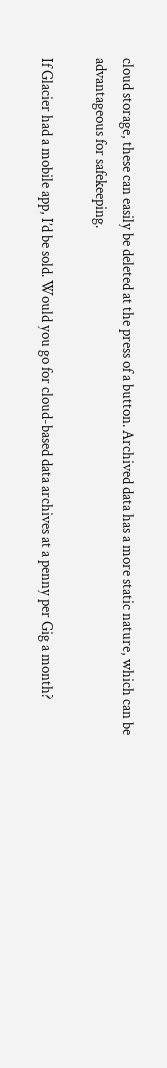cloud storage, these can easily be deleted at the press of a button. Archived data has a more static nature, which can be advantageous for safekeeping.

If Glacier had a mobile app, I’d be sold. Would you go for cloud-based data archives at a penny per Gig a month?